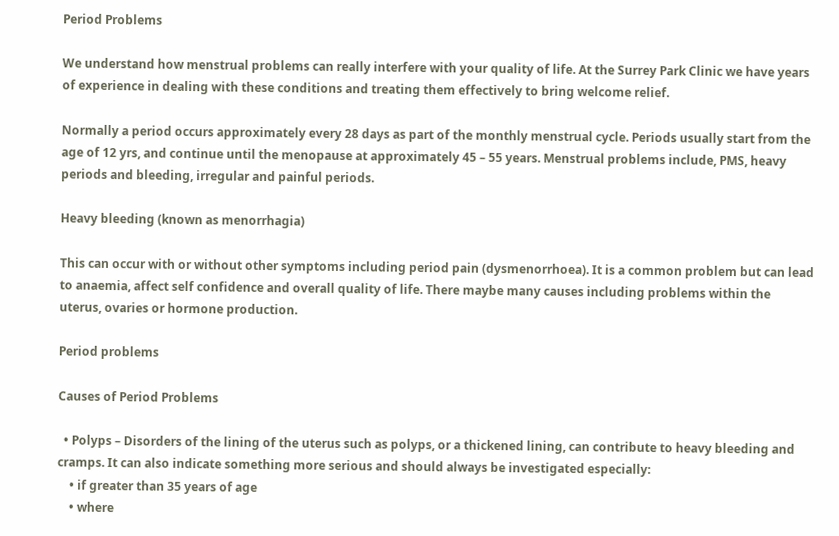Period Problems

We understand how menstrual problems can really interfere with your quality of life. At the Surrey Park Clinic we have years of experience in dealing with these conditions and treating them effectively to bring welcome relief.

Normally a period occurs approximately every 28 days as part of the monthly menstrual cycle. Periods usually start from the age of 12 yrs, and continue until the menopause at approximately 45 – 55 years. Menstrual problems include, PMS, heavy periods and bleeding, irregular and painful periods.

Heavy bleeding (known as menorrhagia)

This can occur with or without other symptoms including period pain (dysmenorrhoea). It is a common problem but can lead to anaemia, affect self confidence and overall quality of life. There maybe many causes including problems within the uterus, ovaries or hormone production.

Period problems

Causes of Period Problems

  • Polyps – Disorders of the lining of the uterus such as polyps, or a thickened lining, can contribute to heavy bleeding and cramps. It can also indicate something more serious and should always be investigated especially:
    • if greater than 35 years of age
    • where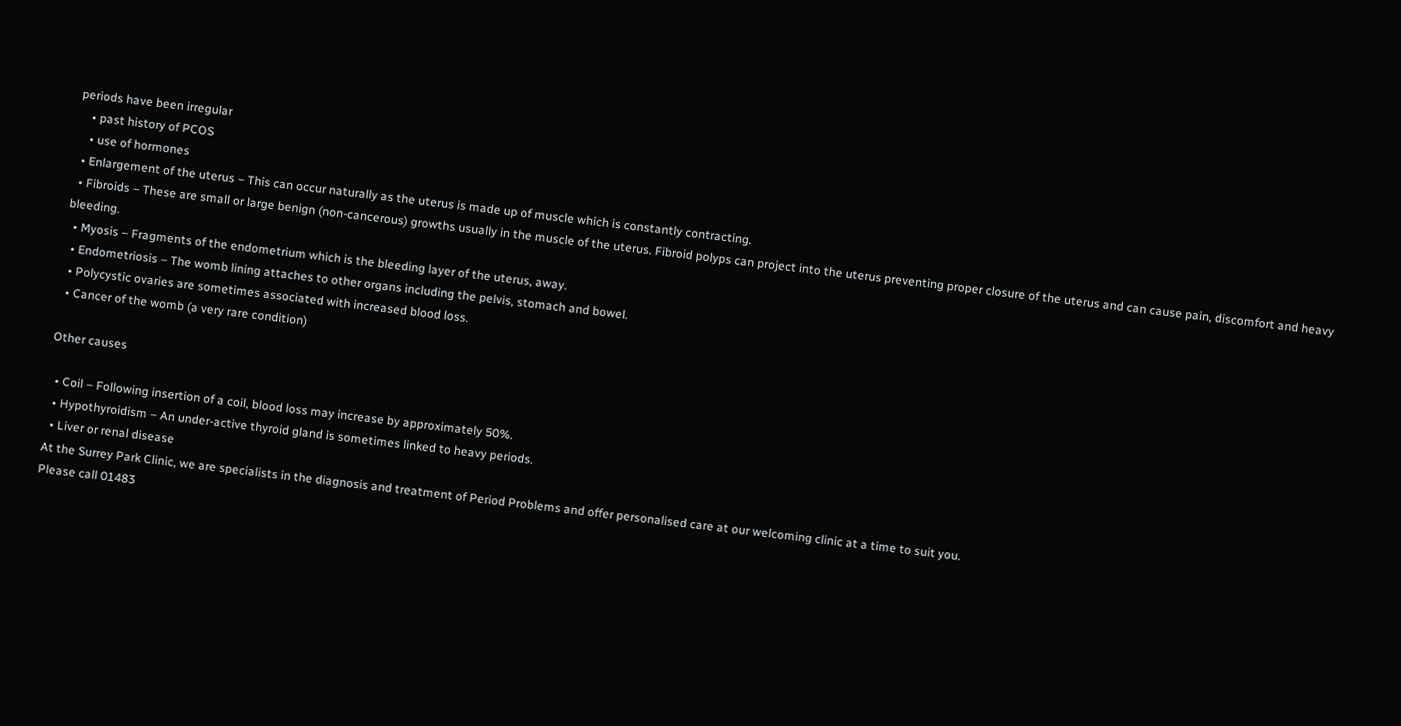periods have been irregular
    • past history of PCOS
    • use of hormones
  • Enlargement of the uterus – This can occur naturally as the uterus is made up of muscle which is constantly contracting.
  • Fibroids – These are small or large benign (non-cancerous) growths usually in the muscle of the uterus. Fibroid polyps can project into the uterus preventing proper closure of the uterus and can cause pain, discomfort and heavy bleeding.
  • Myosis – Fragments of the endometrium which is the bleeding layer of the uterus, away.
  • Endometriosis – The womb lining attaches to other organs including the pelvis, stomach and bowel.
  • Polycystic ovaries are sometimes associated with increased blood loss.
  • Cancer of the womb (a very rare condition)

Other causes

  • Coil – Following insertion of a coil, blood loss may increase by approximately 50%.
  • Hypothyroidism – An under-active thyroid gland is sometimes linked to heavy periods.
  • Liver or renal disease
At the Surrey Park Clinic, we are specialists in the diagnosis and treatment of Period Problems and offer personalised care at our welcoming clinic at a time to suit you.
Please call 01483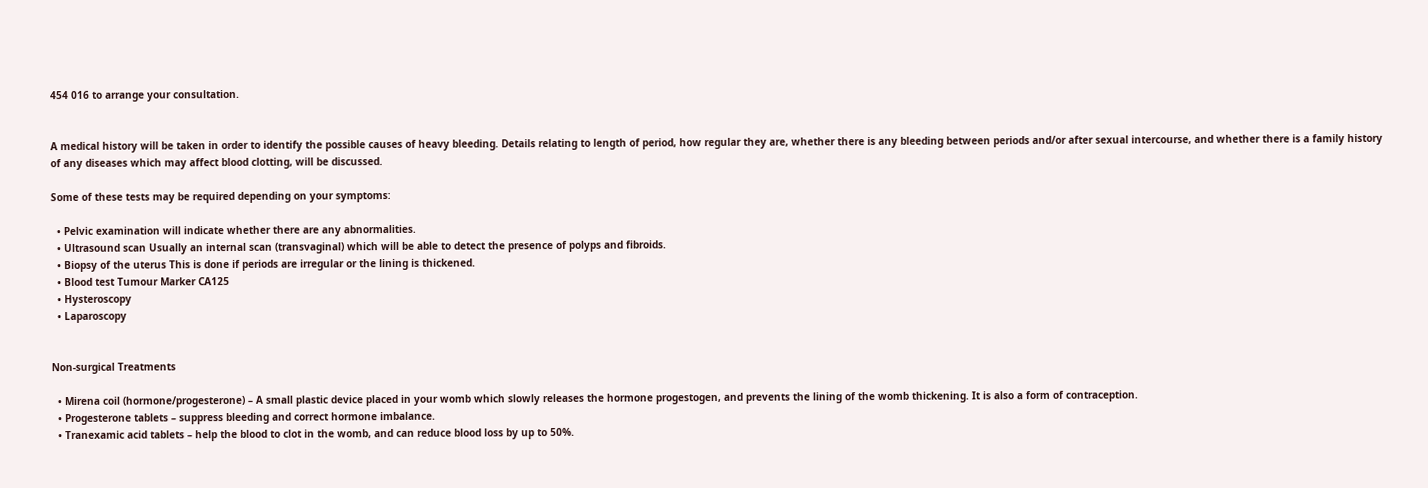454 016 to arrange your consultation.


A medical history will be taken in order to identify the possible causes of heavy bleeding. Details relating to length of period, how regular they are, whether there is any bleeding between periods and/or after sexual intercourse, and whether there is a family history of any diseases which may affect blood clotting, will be discussed.

Some of these tests may be required depending on your symptoms:

  • Pelvic examination will indicate whether there are any abnormalities.
  • Ultrasound scan Usually an internal scan (transvaginal) which will be able to detect the presence of polyps and fibroids.
  • Biopsy of the uterus This is done if periods are irregular or the lining is thickened.
  • Blood test Tumour Marker CA125
  • Hysteroscopy
  • Laparoscopy


Non-surgical Treatments

  • Mirena coil (hormone/progesterone) – A small plastic device placed in your womb which slowly releases the hormone progestogen, and prevents the lining of the womb thickening. It is also a form of contraception.
  • Progesterone tablets – suppress bleeding and correct hormone imbalance.
  • Tranexamic acid tablets – help the blood to clot in the womb, and can reduce blood loss by up to 50%.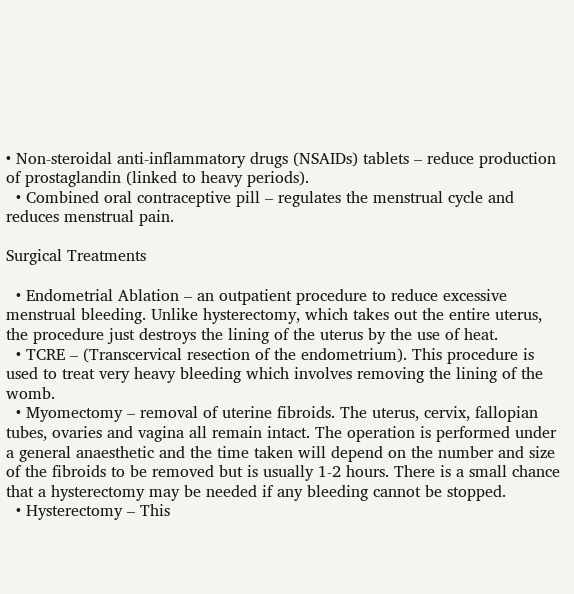• Non-steroidal anti-inflammatory drugs (NSAIDs) tablets – reduce production of prostaglandin (linked to heavy periods).
  • Combined oral contraceptive pill – regulates the menstrual cycle and reduces menstrual pain.

Surgical Treatments

  • Endometrial Ablation – an outpatient procedure to reduce excessive menstrual bleeding. Unlike hysterectomy, which takes out the entire uterus, the procedure just destroys the lining of the uterus by the use of heat.
  • TCRE – (Transcervical resection of the endometrium). This procedure is used to treat very heavy bleeding which involves removing the lining of the womb.
  • Myomectomy – removal of uterine fibroids. The uterus, cervix, fallopian tubes, ovaries and vagina all remain intact. The operation is performed under a general anaesthetic and the time taken will depend on the number and size of the fibroids to be removed but is usually 1-2 hours. There is a small chance that a hysterectomy may be needed if any bleeding cannot be stopped.
  • Hysterectomy – This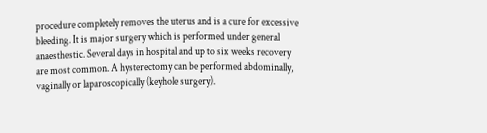procedure completely removes the uterus and is a cure for excessive bleeding. It is major surgery which is performed under general anaesthestic. Several days in hospital and up to six weeks recovery are most common. A hysterectomy can be performed abdominally, vaginally or laparoscopically (keyhole surgery).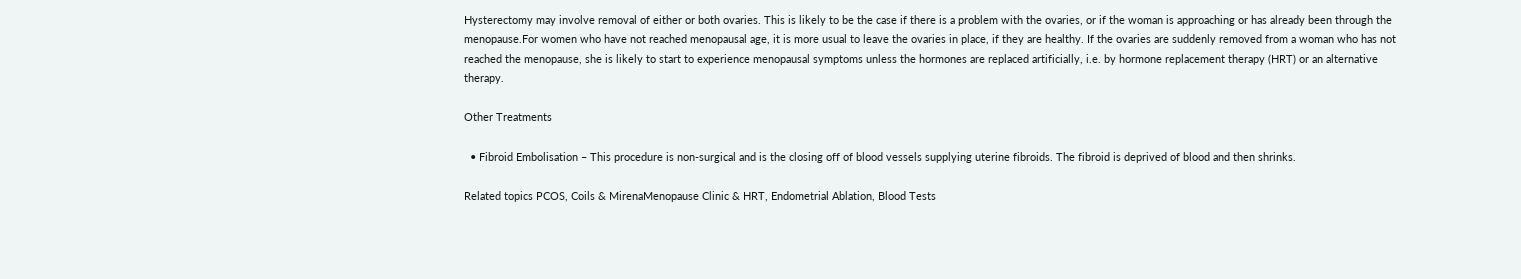Hysterectomy may involve removal of either or both ovaries. This is likely to be the case if there is a problem with the ovaries, or if the woman is approaching or has already been through the menopause.For women who have not reached menopausal age, it is more usual to leave the ovaries in place, if they are healthy. If the ovaries are suddenly removed from a woman who has not reached the menopause, she is likely to start to experience menopausal symptoms unless the hormones are replaced artificially, i.e. by hormone replacement therapy (HRT) or an alternative therapy.

Other Treatments

  • Fibroid Embolisation – This procedure is non-surgical and is the closing off of blood vessels supplying uterine fibroids. The fibroid is deprived of blood and then shrinks.

Related topics PCOS, Coils & MirenaMenopause Clinic & HRT, Endometrial Ablation, Blood Tests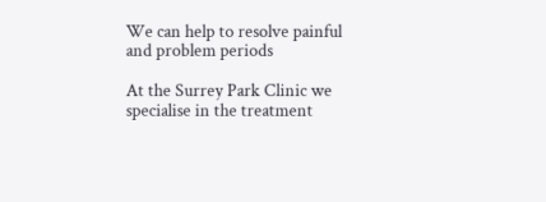We can help to resolve painful and problem periods

At the Surrey Park Clinic we specialise in the treatment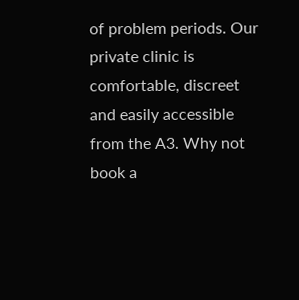of problem periods. Our private clinic is comfortable, discreet and easily accessible from the A3. Why not book a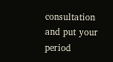consultation and put your period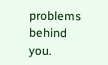problems behind you.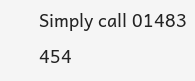Simply call 01483 454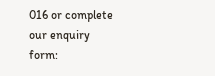016 or complete our enquiry form: